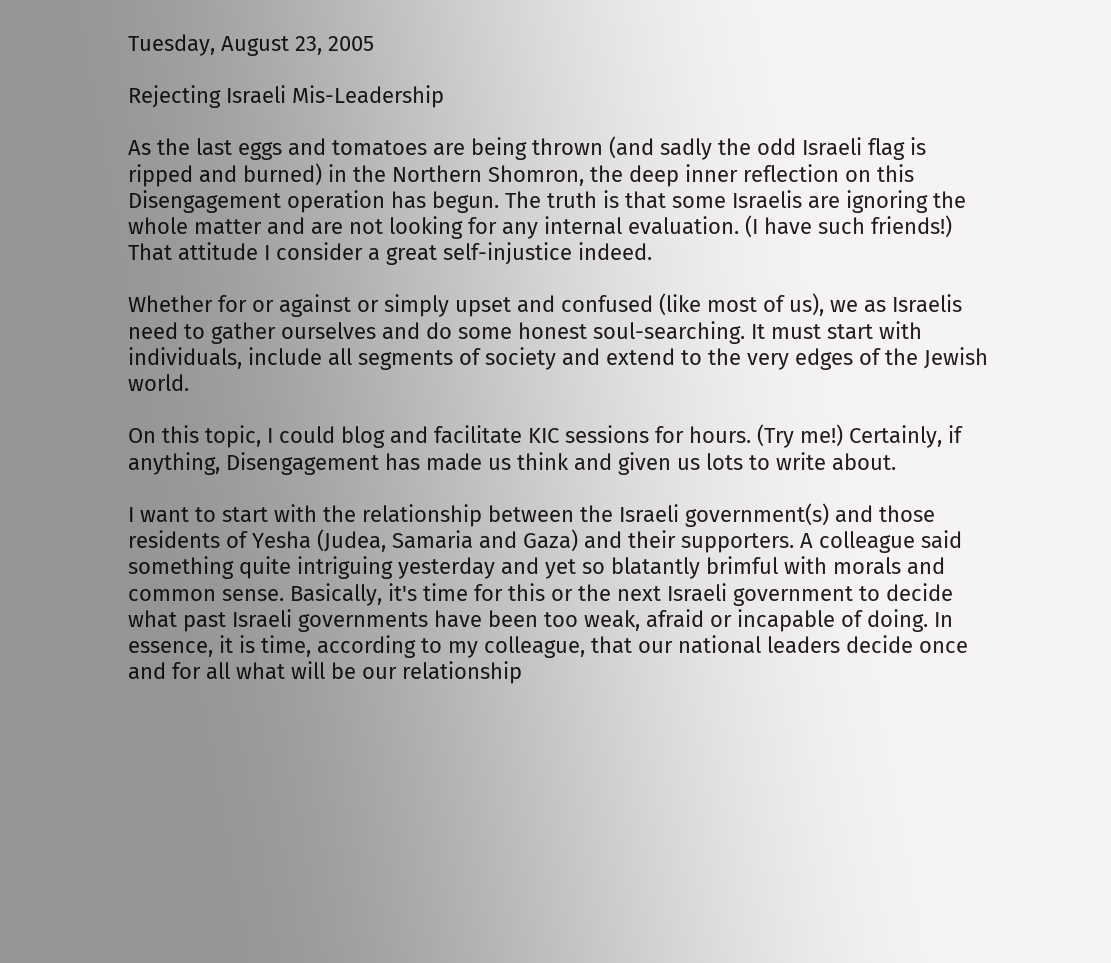Tuesday, August 23, 2005

Rejecting Israeli Mis-Leadership

As the last eggs and tomatoes are being thrown (and sadly the odd Israeli flag is ripped and burned) in the Northern Shomron, the deep inner reflection on this Disengagement operation has begun. The truth is that some Israelis are ignoring the whole matter and are not looking for any internal evaluation. (I have such friends!) That attitude I consider a great self-injustice indeed.

Whether for or against or simply upset and confused (like most of us), we as Israelis need to gather ourselves and do some honest soul-searching. It must start with individuals, include all segments of society and extend to the very edges of the Jewish world.

On this topic, I could blog and facilitate KIC sessions for hours. (Try me!) Certainly, if anything, Disengagement has made us think and given us lots to write about.

I want to start with the relationship between the Israeli government(s) and those residents of Yesha (Judea, Samaria and Gaza) and their supporters. A colleague said something quite intriguing yesterday and yet so blatantly brimful with morals and common sense. Basically, it's time for this or the next Israeli government to decide what past Israeli governments have been too weak, afraid or incapable of doing. In essence, it is time, according to my colleague, that our national leaders decide once and for all what will be our relationship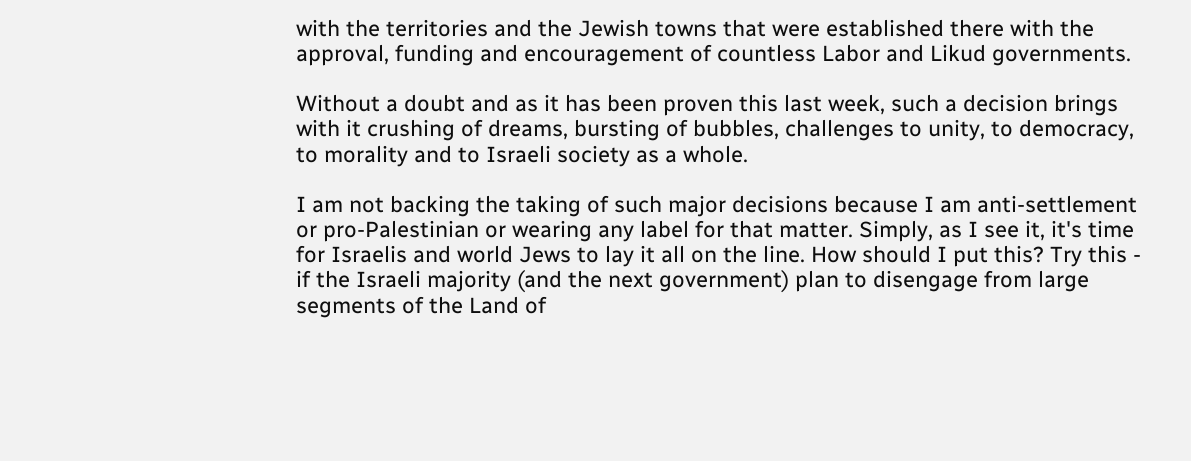with the territories and the Jewish towns that were established there with the approval, funding and encouragement of countless Labor and Likud governments.

Without a doubt and as it has been proven this last week, such a decision brings with it crushing of dreams, bursting of bubbles, challenges to unity, to democracy, to morality and to Israeli society as a whole.

I am not backing the taking of such major decisions because I am anti-settlement or pro-Palestinian or wearing any label for that matter. Simply, as I see it, it's time for Israelis and world Jews to lay it all on the line. How should I put this? Try this - if the Israeli majority (and the next government) plan to disengage from large segments of the Land of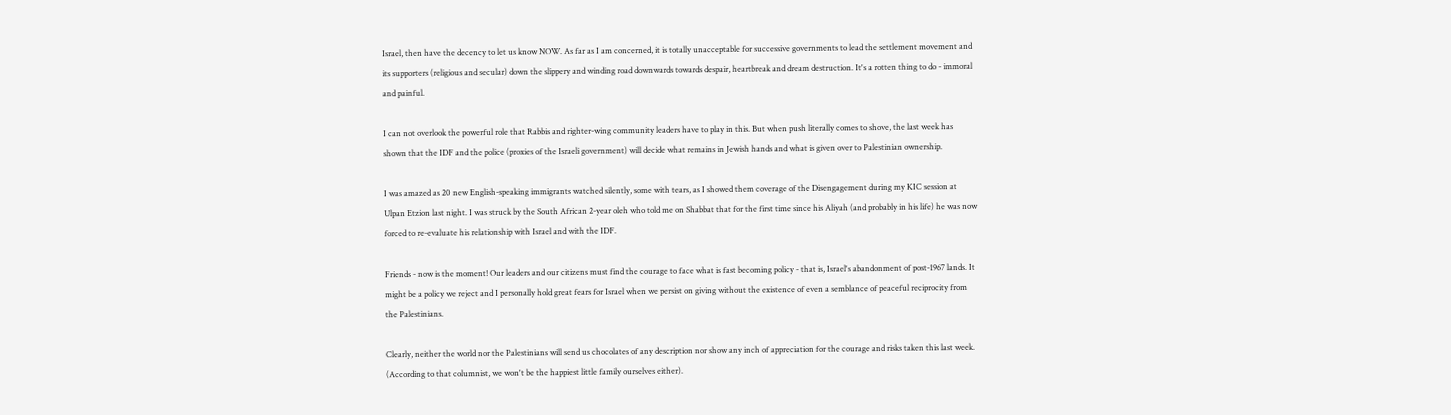Israel, then have the decency to let us know NOW. As far as I am concerned, it is totally unacceptable for successive governments to lead the settlement movement and its supporters (religious and secular) down the slippery and winding road downwards towards despair, heartbreak and dream destruction. It's a rotten thing to do - immoral and painful.

I can not overlook the powerful role that Rabbis and righter-wing community leaders have to play in this. But when push literally comes to shove, the last week has shown that the IDF and the police (proxies of the Israeli government) will decide what remains in Jewish hands and what is given over to Palestinian ownership.

I was amazed as 20 new English-speaking immigrants watched silently, some with tears, as I showed them coverage of the Disengagement during my KIC session at Ulpan Etzion last night. I was struck by the South African 2-year oleh who told me on Shabbat that for the first time since his Aliyah (and probably in his life) he was now forced to re-evaluate his relationship with Israel and with the IDF.

Friends - now is the moment! Our leaders and our citizens must find the courage to face what is fast becoming policy - that is, Israel's abandonment of post-1967 lands. It might be a policy we reject and I personally hold great fears for Israel when we persist on giving without the existence of even a semblance of peaceful reciprocity from the Palestinians.

Clearly, neither the world nor the Palestinians will send us chocolates of any description nor show any inch of appreciation for the courage and risks taken this last week. (According to that columnist, we won't be the happiest little family ourselves either).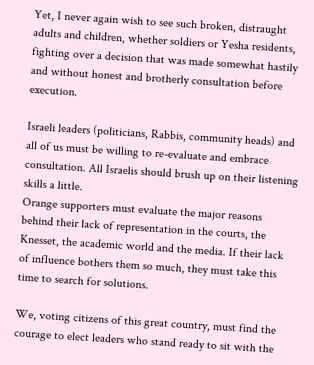Yet, I never again wish to see such broken, distraught adults and children, whether soldiers or Yesha residents, fighting over a decision that was made somewhat hastily and without honest and brotherly consultation before execution.

Israeli leaders (politicians, Rabbis, community heads) and all of us must be willing to re-evaluate and embrace consultation. All Israelis should brush up on their listening skills a little.
Orange supporters must evaluate the major reasons behind their lack of representation in the courts, the Knesset, the academic world and the media. If their lack of influence bothers them so much, they must take this time to search for solutions.

We, voting citizens of this great country, must find the courage to elect leaders who stand ready to sit with the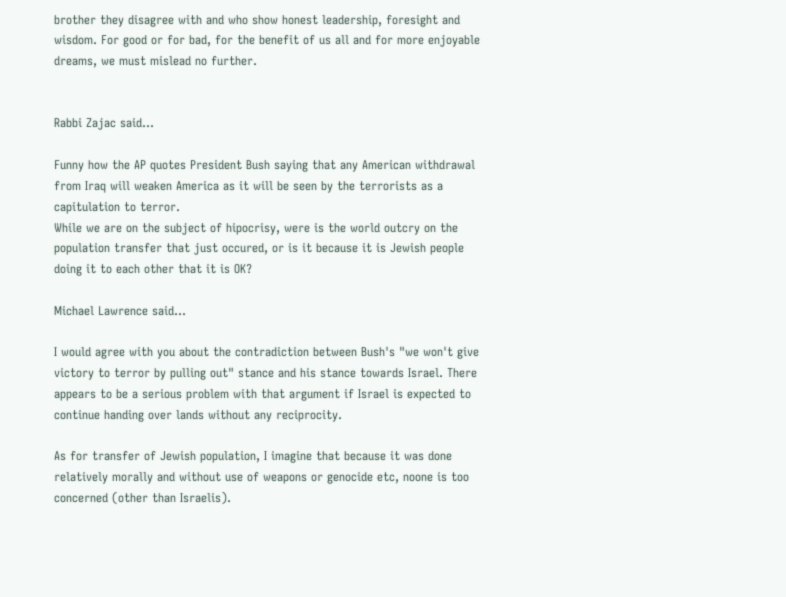brother they disagree with and who show honest leadership, foresight and wisdom. For good or for bad, for the benefit of us all and for more enjoyable dreams, we must mislead no further.


Rabbi Zajac said...

Funny how the AP quotes President Bush saying that any American withdrawal from Iraq will weaken America as it will be seen by the terrorists as a capitulation to terror.
While we are on the subject of hipocrisy, were is the world outcry on the population transfer that just occured, or is it because it is Jewish people doing it to each other that it is OK?

Michael Lawrence said...

I would agree with you about the contradiction between Bush's "we won't give victory to terror by pulling out" stance and his stance towards Israel. There appears to be a serious problem with that argument if Israel is expected to continue handing over lands without any reciprocity.

As for transfer of Jewish population, I imagine that because it was done relatively morally and without use of weapons or genocide etc, noone is too concerned (other than Israelis).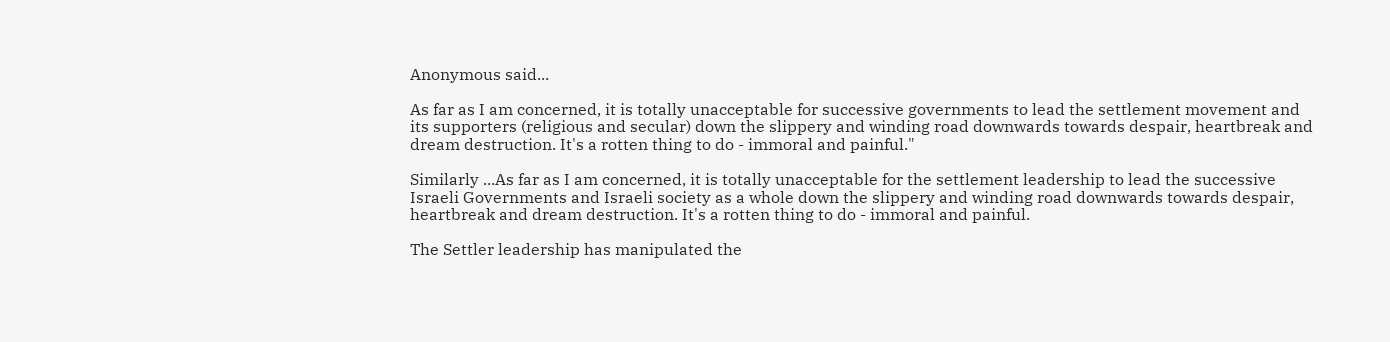Anonymous said...

As far as I am concerned, it is totally unacceptable for successive governments to lead the settlement movement and its supporters (religious and secular) down the slippery and winding road downwards towards despair, heartbreak and dream destruction. It's a rotten thing to do - immoral and painful."

Similarly ...As far as I am concerned, it is totally unacceptable for the settlement leadership to lead the successive Israeli Governments and Israeli society as a whole down the slippery and winding road downwards towards despair, heartbreak and dream destruction. It's a rotten thing to do - immoral and painful.

The Settler leadership has manipulated the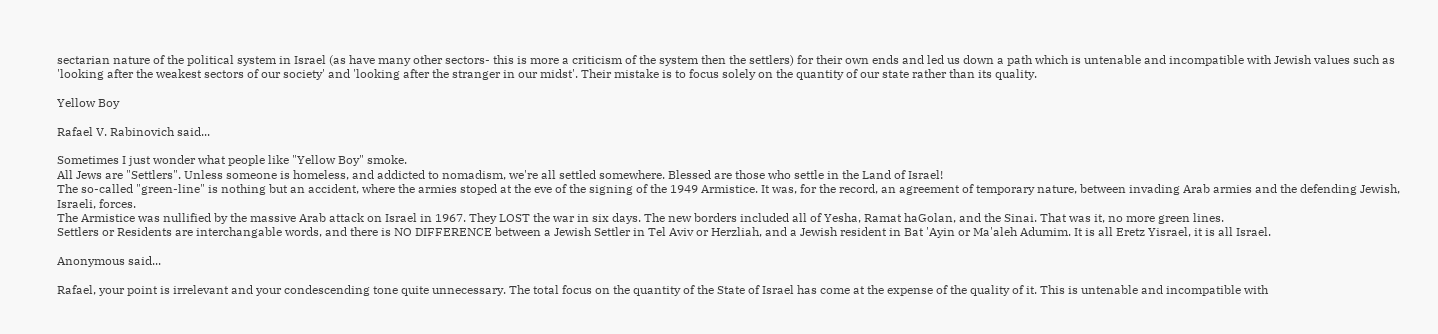sectarian nature of the political system in Israel (as have many other sectors- this is more a criticism of the system then the settlers) for their own ends and led us down a path which is untenable and incompatible with Jewish values such as 'looking after the weakest sectors of our society' and 'looking after the stranger in our midst'. Their mistake is to focus solely on the quantity of our state rather than its quality.

Yellow Boy

Rafael V. Rabinovich said...

Sometimes I just wonder what people like "Yellow Boy" smoke.
All Jews are "Settlers". Unless someone is homeless, and addicted to nomadism, we're all settled somewhere. Blessed are those who settle in the Land of Israel!
The so-called "green-line" is nothing but an accident, where the armies stoped at the eve of the signing of the 1949 Armistice. It was, for the record, an agreement of temporary nature, between invading Arab armies and the defending Jewish, Israeli, forces.
The Armistice was nullified by the massive Arab attack on Israel in 1967. They LOST the war in six days. The new borders included all of Yesha, Ramat haGolan, and the Sinai. That was it, no more green lines.
Settlers or Residents are interchangable words, and there is NO DIFFERENCE between a Jewish Settler in Tel Aviv or Herzliah, and a Jewish resident in Bat 'Ayin or Ma'aleh Adumim. It is all Eretz Yisrael, it is all Israel.

Anonymous said...

Rafael, your point is irrelevant and your condescending tone quite unnecessary. The total focus on the quantity of the State of Israel has come at the expense of the quality of it. This is untenable and incompatible with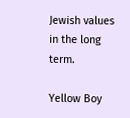Jewish values in the long term.

Yellow Boy